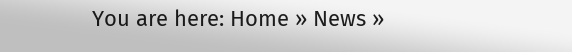You are here: Home » News »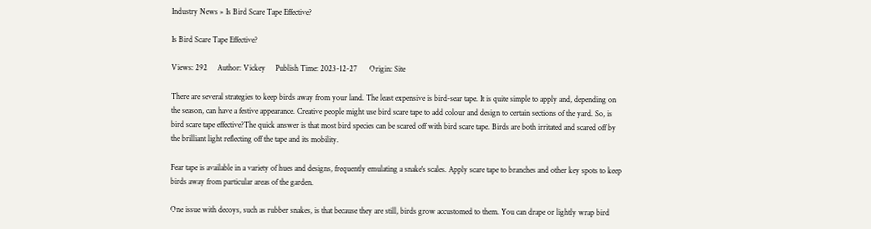Industry News » Is Bird Scare Tape Effective?

Is Bird Scare Tape Effective?

Views: 292     Author: Vickey     Publish Time: 2023-12-27      Origin: Site

There are several strategies to keep birds away from your land. The least expensive is bird-sear tape. It is quite simple to apply and, depending on the season, can have a festive appearance. Creative people might use bird scare tape to add colour and design to certain sections of the yard. So, is bird scare tape effective?The quick answer is that most bird species can be scared off with bird scare tape. Birds are both irritated and scared off by the brilliant light reflecting off the tape and its mobility.

Fear tape is available in a variety of hues and designs, frequently emulating a snake's scales. Apply scare tape to branches and other key spots to keep birds away from particular areas of the garden.

One issue with decoys, such as rubber snakes, is that because they are still, birds grow accustomed to them. You can drape or lightly wrap bird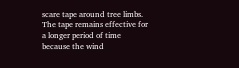scare tape around tree limbs. The tape remains effective for a longer period of time because the wind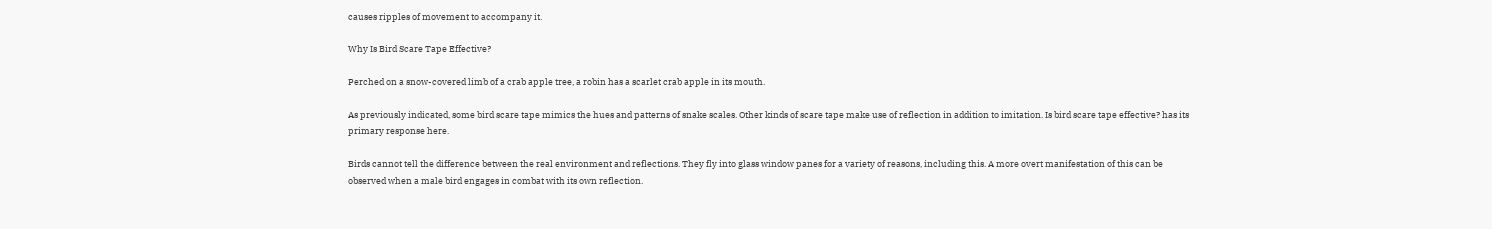causes ripples of movement to accompany it.

Why Is Bird Scare Tape Effective?

Perched on a snow-covered limb of a crab apple tree, a robin has a scarlet crab apple in its mouth.

As previously indicated, some bird scare tape mimics the hues and patterns of snake scales. Other kinds of scare tape make use of reflection in addition to imitation. Is bird scare tape effective? has its primary response here.

Birds cannot tell the difference between the real environment and reflections. They fly into glass window panes for a variety of reasons, including this. A more overt manifestation of this can be observed when a male bird engages in combat with its own reflection.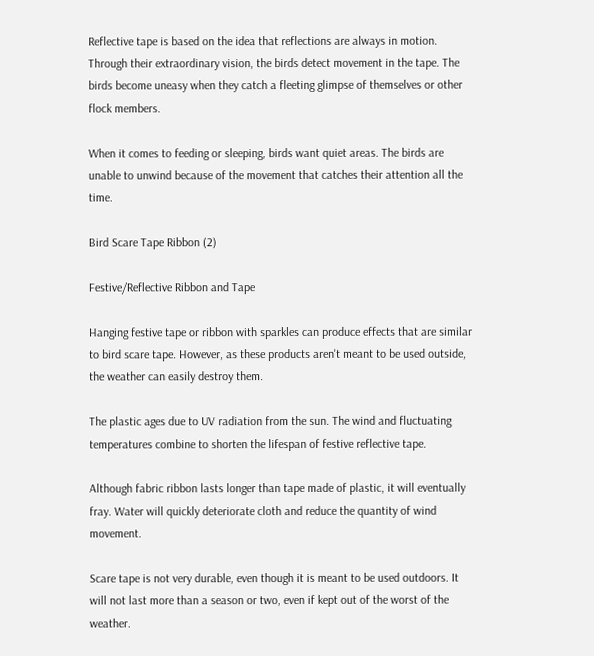Reflective tape is based on the idea that reflections are always in motion. Through their extraordinary vision, the birds detect movement in the tape. The birds become uneasy when they catch a fleeting glimpse of themselves or other flock members.

When it comes to feeding or sleeping, birds want quiet areas. The birds are unable to unwind because of the movement that catches their attention all the time.

Bird Scare Tape Ribbon (2)

Festive/Reflective Ribbon and Tape

Hanging festive tape or ribbon with sparkles can produce effects that are similar to bird scare tape. However, as these products aren't meant to be used outside, the weather can easily destroy them.

The plastic ages due to UV radiation from the sun. The wind and fluctuating temperatures combine to shorten the lifespan of festive reflective tape.

Although fabric ribbon lasts longer than tape made of plastic, it will eventually fray. Water will quickly deteriorate cloth and reduce the quantity of wind movement.

Scare tape is not very durable, even though it is meant to be used outdoors. It will not last more than a season or two, even if kept out of the worst of the weather.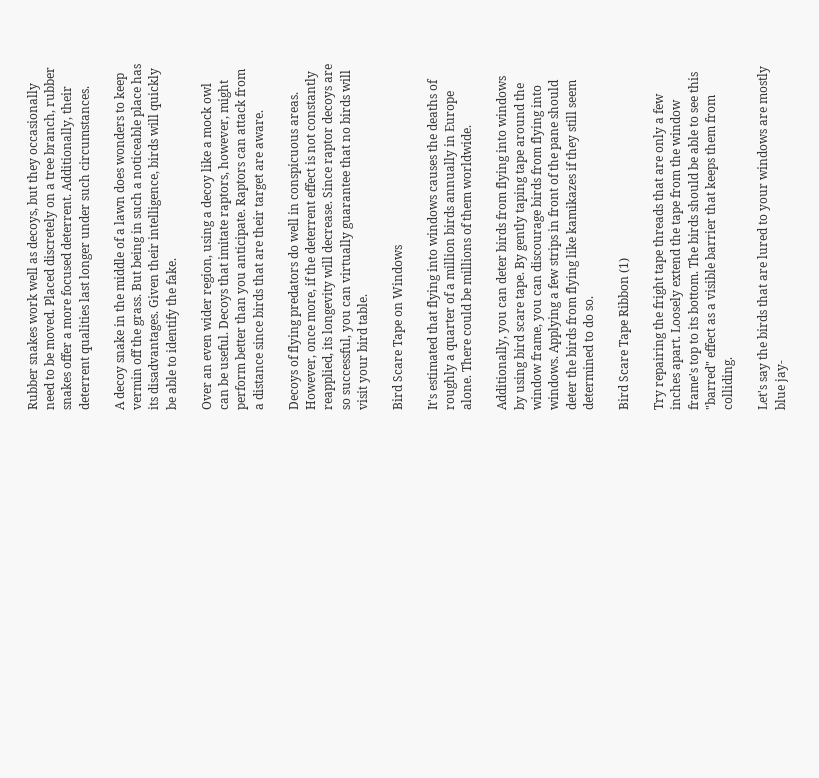Rubber snakes work well as decoys, but they occasionally need to be moved. Placed discretely on a tree branch, rubber snakes offer a more focused deterrent. Additionally, their deterrent qualities last longer under such circumstances.

A decoy snake in the middle of a lawn does wonders to keep vermin off the grass. But being in such a noticeable place has its disadvantages. Given their intelligence, birds will quickly be able to identify the fake.

Over an even wider region, using a decoy like a mock owl can be useful. Decoys that imitate raptors, however, might perform better than you anticipate. Raptors can attack from a distance since birds that are their target are aware.

Decoys of flying predators do well in conspicuous areas. However, once more, if the deterrent effect is not constantly reapplied, its longevity will decrease. Since raptor decoys are so successful, you can virtually guarantee that no birds will visit your bird table.

Bird Scare Tape on Windows

It's estimated that flying into windows causes the deaths of roughly a quarter of a million birds annually in Europe alone. There could be millions of them worldwide.

Additionally, you can deter birds from flying into windows by using bird scare tape. By gently taping tape around the window frame, you can discourage birds from flying into windows. Applying a few strips in front of the pane should deter the birds from flying like kamikazes if they still seem determined to do so.

Bird Scare Tape Ribbon (1)

Try repairing the fright tape threads that are only a few inches apart. Loosely extend the tape from the window frame's top to its bottom. The birds should be able to see this "barred" effect as a visible barrier that keeps them from colliding.

Let's say the birds that are lured to your windows are mostly blue jay-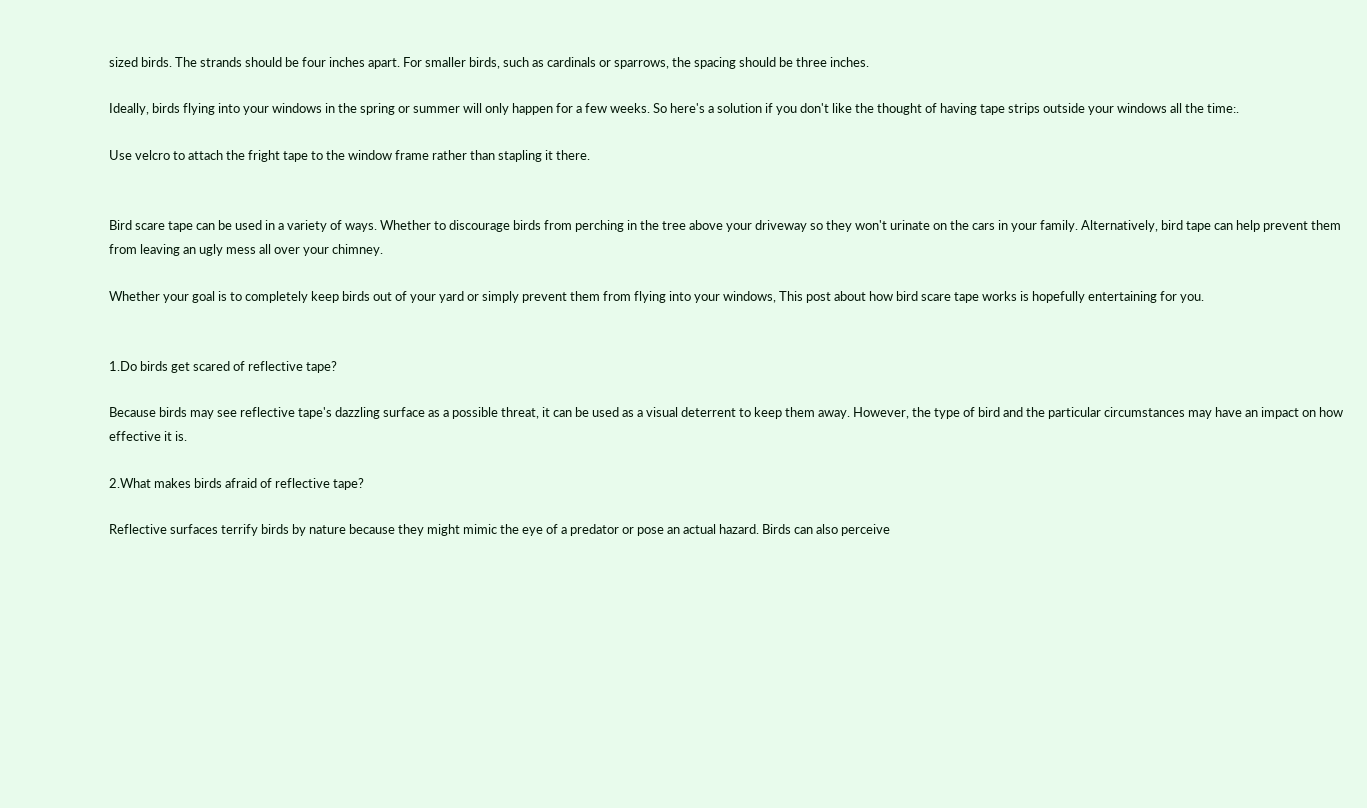sized birds. The strands should be four inches apart. For smaller birds, such as cardinals or sparrows, the spacing should be three inches.

Ideally, birds flying into your windows in the spring or summer will only happen for a few weeks. So here's a solution if you don't like the thought of having tape strips outside your windows all the time:.

Use velcro to attach the fright tape to the window frame rather than stapling it there.


Bird scare tape can be used in a variety of ways. Whether to discourage birds from perching in the tree above your driveway so they won't urinate on the cars in your family. Alternatively, bird tape can help prevent them from leaving an ugly mess all over your chimney.

Whether your goal is to completely keep birds out of your yard or simply prevent them from flying into your windows, This post about how bird scare tape works is hopefully entertaining for you.


1.Do birds get scared of reflective tape?

Because birds may see reflective tape's dazzling surface as a possible threat, it can be used as a visual deterrent to keep them away. However, the type of bird and the particular circumstances may have an impact on how effective it is.

2.What makes birds afraid of reflective tape?

Reflective surfaces terrify birds by nature because they might mimic the eye of a predator or pose an actual hazard. Birds can also perceive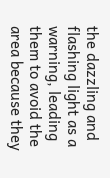the dazzling and flashing light as a warning, leading them to avoid the area because they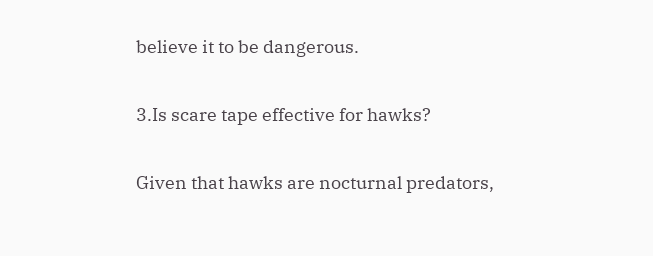believe it to be dangerous.

3.Is scare tape effective for hawks?

Given that hawks are nocturnal predators,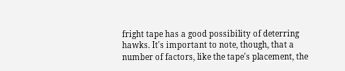fright tape has a good possibility of deterring hawks. It's important to note, though, that a number of factors, like the tape's placement, the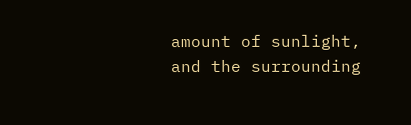amount of sunlight, and the surrounding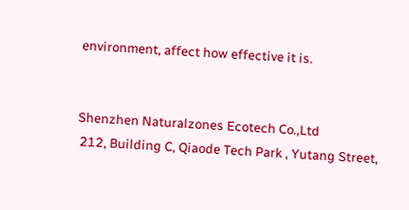environment, affect how effective it is.


Shenzhen Naturalzones Ecotech Co.,Ltd
 212, Building C, Qiaode Tech Park , Yutang Street,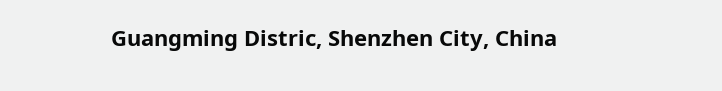Guangming Distric, Shenzhen City, China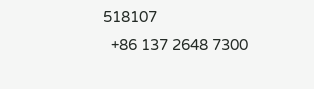518107
  +86 137 2648 7300